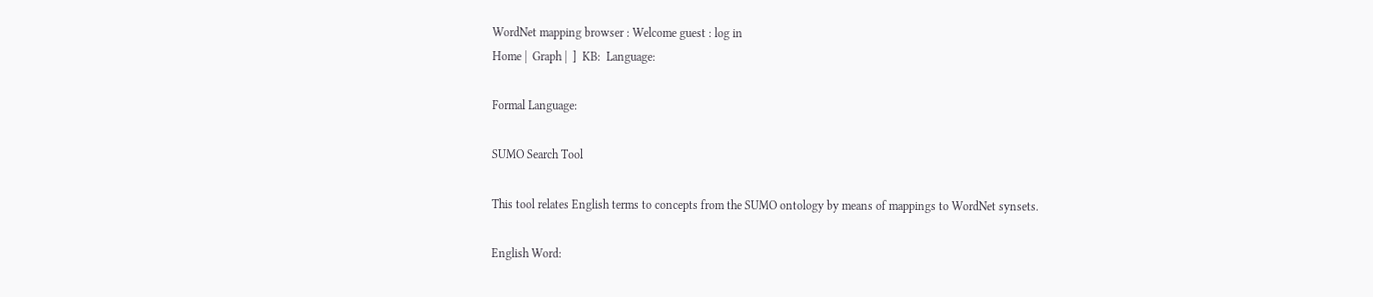WordNet mapping browser : Welcome guest : log in
Home |  Graph |  ]  KB:  Language:

Formal Language:

SUMO Search Tool

This tool relates English terms to concepts from the SUMO ontology by means of mappings to WordNet synsets.

English Word: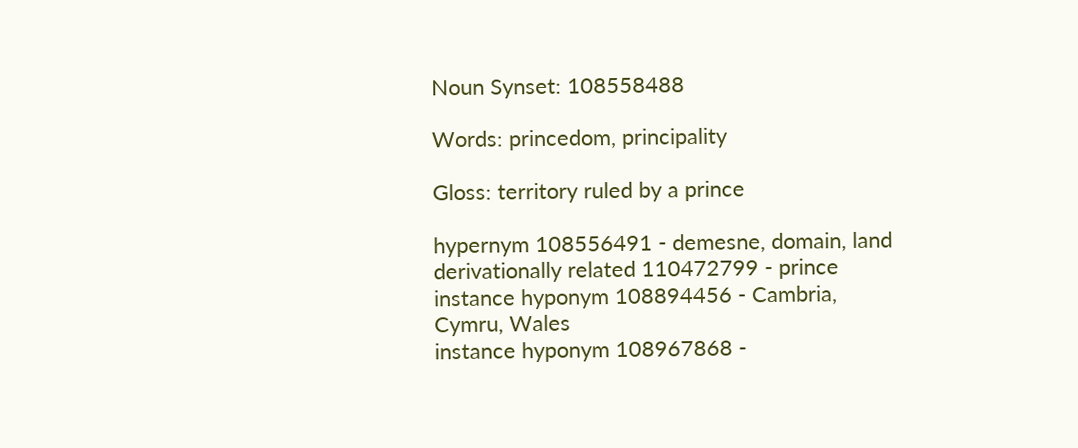Noun Synset: 108558488

Words: princedom, principality

Gloss: territory ruled by a prince

hypernym 108556491 - demesne, domain, land
derivationally related 110472799 - prince
instance hyponym 108894456 - Cambria, Cymru, Wales
instance hyponym 108967868 -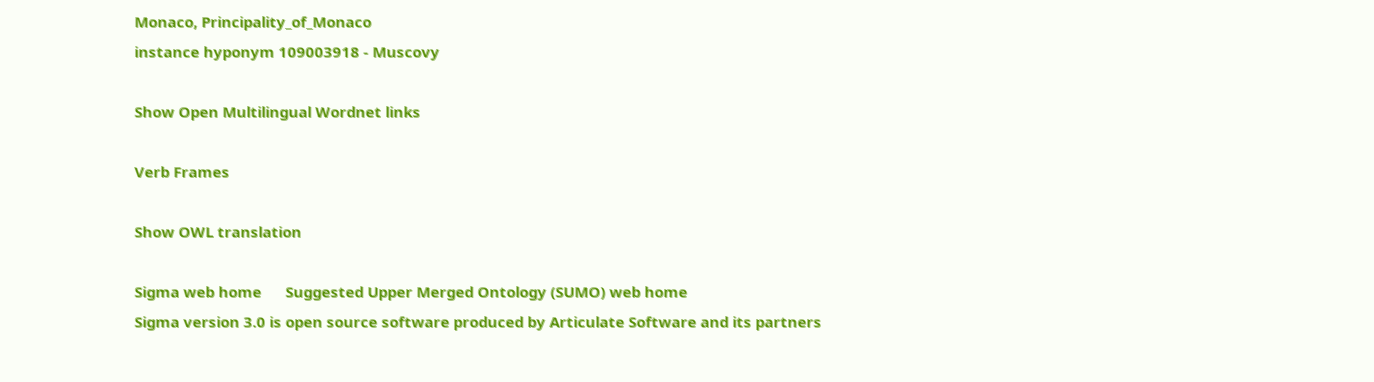Monaco, Principality_of_Monaco
instance hyponym 109003918 - Muscovy

Show Open Multilingual Wordnet links

Verb Frames

Show OWL translation

Sigma web home      Suggested Upper Merged Ontology (SUMO) web home
Sigma version 3.0 is open source software produced by Articulate Software and its partners